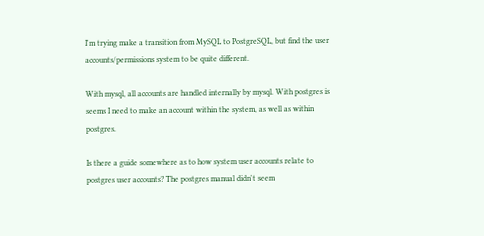I'm trying make a transition from MySQL to PostgreSQL, but find the user accounts/permissions system to be quite different.

With mysql, all accounts are handled internally by mysql. With postgres is seems I need to make an account within the system, as well as within postgres.

Is there a guide somewhere as to how system user accounts relate to postgres user accounts? The postgres manual didn't seem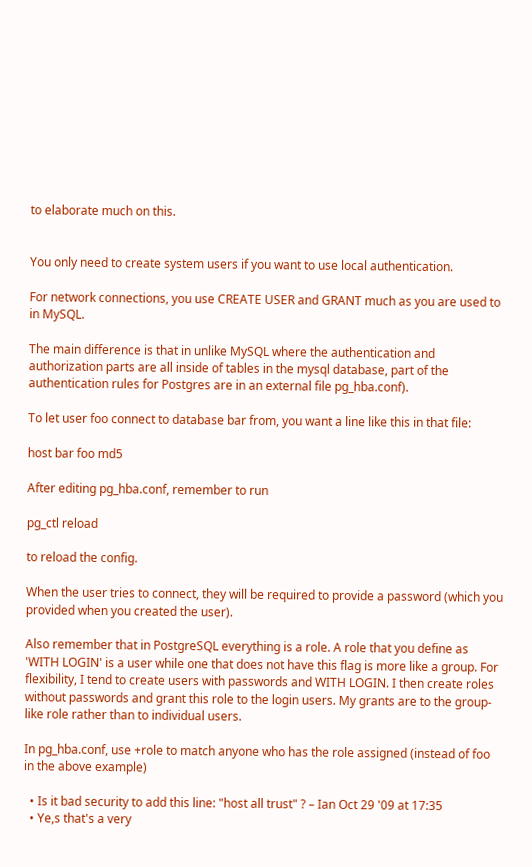to elaborate much on this.


You only need to create system users if you want to use local authentication.

For network connections, you use CREATE USER and GRANT much as you are used to in MySQL.

The main difference is that in unlike MySQL where the authentication and authorization parts are all inside of tables in the mysql database, part of the authentication rules for Postgres are in an external file pg_hba.conf).

To let user foo connect to database bar from, you want a line like this in that file:

host bar foo md5

After editing pg_hba.conf, remember to run

pg_ctl reload

to reload the config.

When the user tries to connect, they will be required to provide a password (which you provided when you created the user).

Also remember that in PostgreSQL everything is a role. A role that you define as 'WITH LOGIN' is a user while one that does not have this flag is more like a group. For flexibility, I tend to create users with passwords and WITH LOGIN. I then create roles without passwords and grant this role to the login users. My grants are to the group-like role rather than to individual users.

In pg_hba.conf, use +role to match anyone who has the role assigned (instead of foo in the above example)

  • Is it bad security to add this line: "host all trust" ? – Ian Oct 29 '09 at 17:35
  • Ye,s that's a very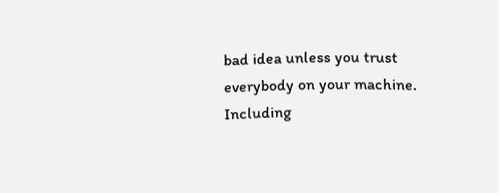bad idea unless you trust everybody on your machine. Including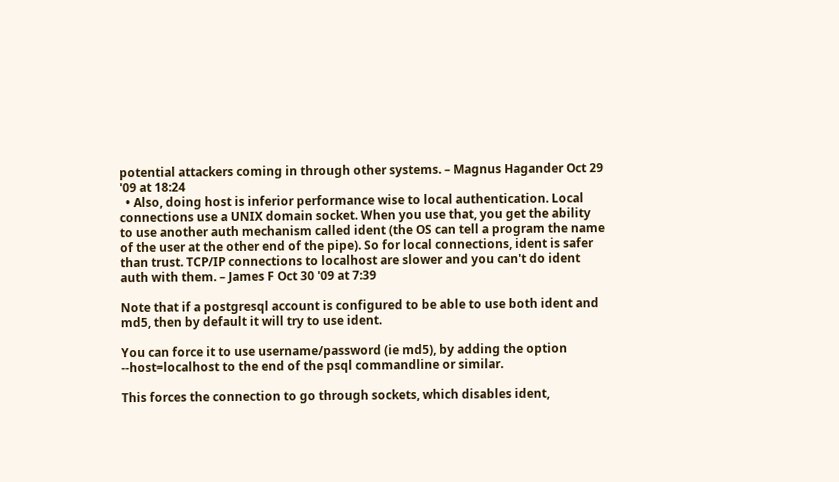potential attackers coming in through other systems. – Magnus Hagander Oct 29 '09 at 18:24
  • Also, doing host is inferior performance wise to local authentication. Local connections use a UNIX domain socket. When you use that, you get the ability to use another auth mechanism called ident (the OS can tell a program the name of the user at the other end of the pipe). So for local connections, ident is safer than trust. TCP/IP connections to localhost are slower and you can't do ident auth with them. – James F Oct 30 '09 at 7:39

Note that if a postgresql account is configured to be able to use both ident and md5, then by default it will try to use ident.

You can force it to use username/password (ie md5), by adding the option --host=localhost to the end of the psql commandline or similar.

This forces the connection to go through sockets, which disables ident,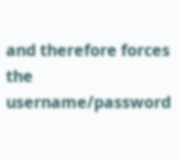and therefore forces the username/password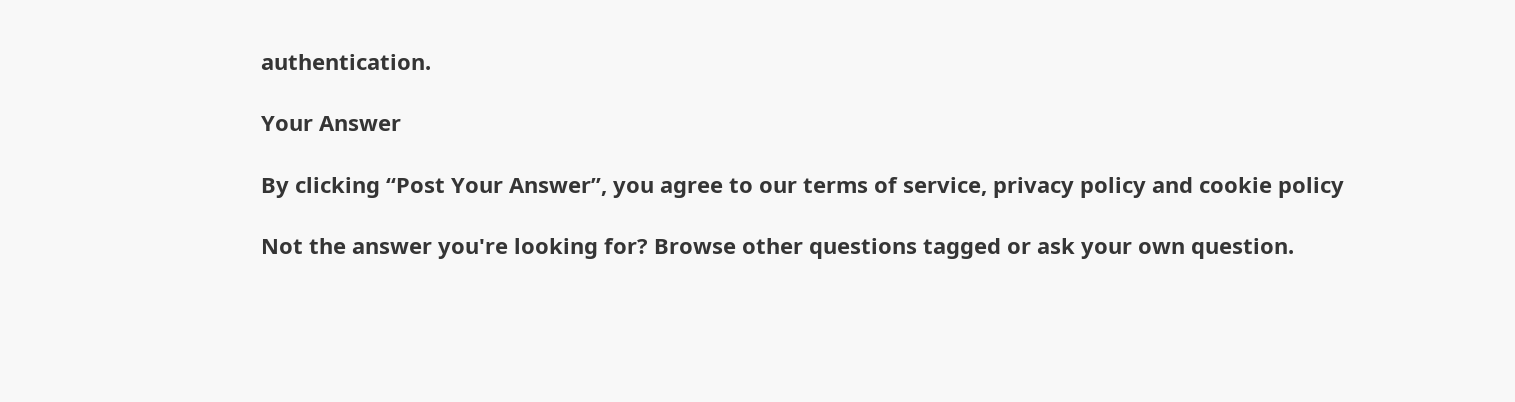authentication.

Your Answer

By clicking “Post Your Answer”, you agree to our terms of service, privacy policy and cookie policy

Not the answer you're looking for? Browse other questions tagged or ask your own question.